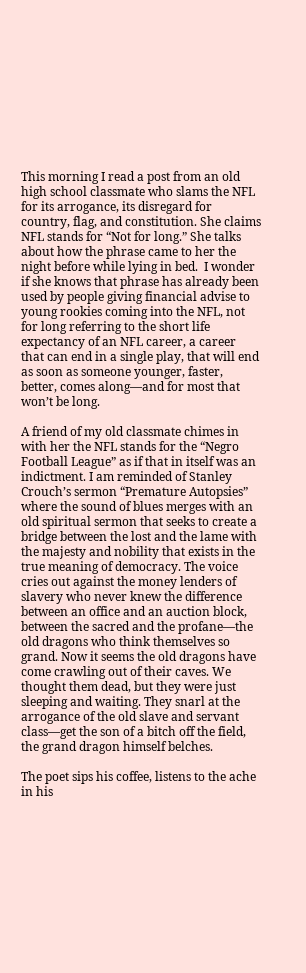This morning I read a post from an old high school classmate who slams the NFL for its arrogance, its disregard for country, flag, and constitution. She claims NFL stands for “Not for long.” She talks about how the phrase came to her the night before while lying in bed.  I wonder if she knows that phrase has already been used by people giving financial advise to young rookies coming into the NFL, not for long referring to the short life expectancy of an NFL career, a career that can end in a single play, that will end as soon as someone younger, faster, better, comes along—and for most that won’t be long.

A friend of my old classmate chimes in with her the NFL stands for the “Negro Football League” as if that in itself was an indictment. I am reminded of Stanley Crouch’s sermon “Premature Autopsies” where the sound of blues merges with an old spiritual sermon that seeks to create a bridge between the lost and the lame with the majesty and nobility that exists in the true meaning of democracy. The voice cries out against the money lenders of slavery who never knew the difference between an office and an auction block, between the sacred and the profane—the old dragons who think themselves so grand. Now it seems the old dragons have come crawling out of their caves. We thought them dead, but they were just sleeping and waiting. They snarl at the arrogance of the old slave and servant class—get the son of a bitch off the field, the grand dragon himself belches.

The poet sips his coffee, listens to the ache in his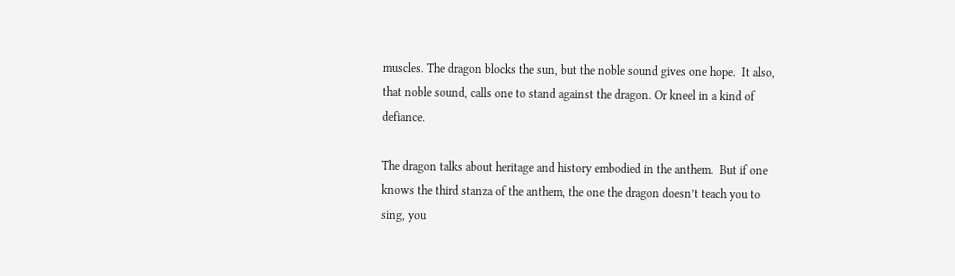muscles. The dragon blocks the sun, but the noble sound gives one hope.  It also, that noble sound, calls one to stand against the dragon. Or kneel in a kind of defiance.

The dragon talks about heritage and history embodied in the anthem.  But if one knows the third stanza of the anthem, the one the dragon doesn’t teach you to sing, you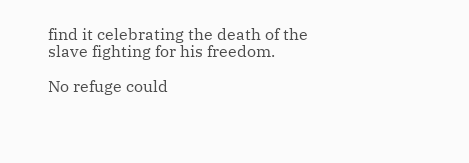find it celebrating the death of the slave fighting for his freedom.

No refuge could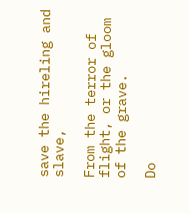save the hireling and slave,

From the terror of flight, or the gloom of the grave.

Do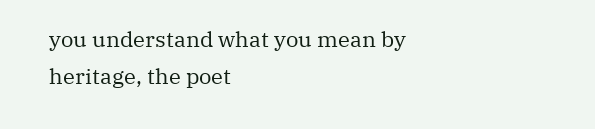you understand what you mean by heritage, the poet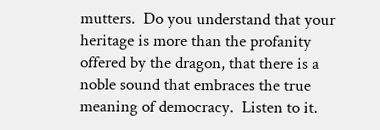mutters.  Do you understand that your heritage is more than the profanity offered by the dragon, that there is a noble sound that embraces the true meaning of democracy.  Listen to it.